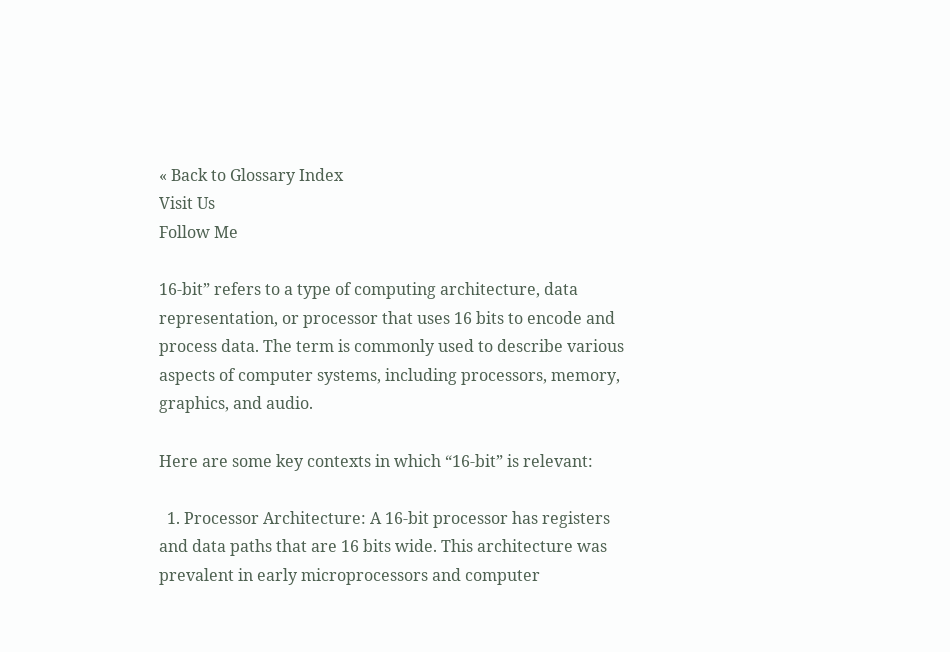« Back to Glossary Index
Visit Us
Follow Me

16-bit” refers to a type of computing architecture, data representation, or processor that uses 16 bits to encode and process data. The term is commonly used to describe various aspects of computer systems, including processors, memory, graphics, and audio.

Here are some key contexts in which “16-bit” is relevant:

  1. Processor Architecture: A 16-bit processor has registers and data paths that are 16 bits wide. This architecture was prevalent in early microprocessors and computer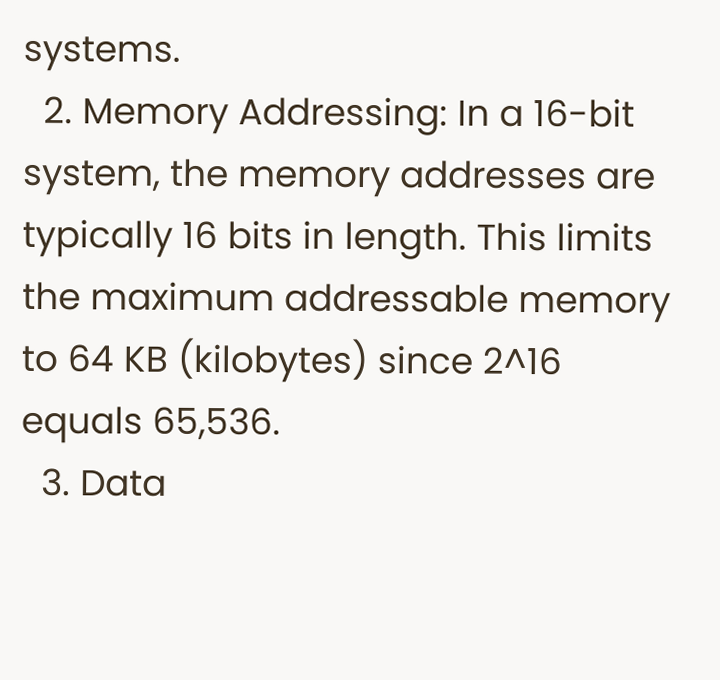systems.
  2. Memory Addressing: In a 16-bit system, the memory addresses are typically 16 bits in length. This limits the maximum addressable memory to 64 KB (kilobytes) since 2^16 equals 65,536.
  3. Data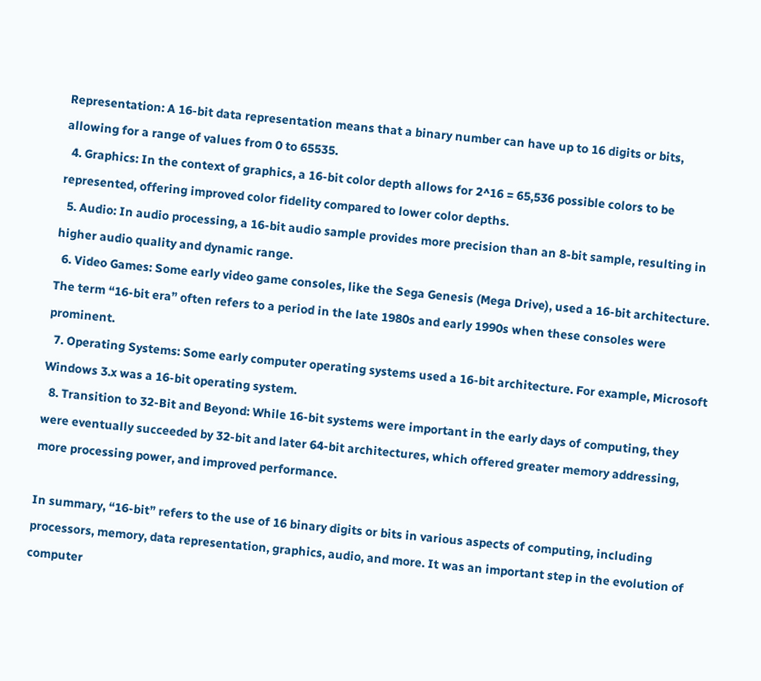Representation: A 16-bit data representation means that a binary number can have up to 16 digits or bits, allowing for a range of values from 0 to 65535.
  4. Graphics: In the context of graphics, a 16-bit color depth allows for 2^16 = 65,536 possible colors to be represented, offering improved color fidelity compared to lower color depths.
  5. Audio: In audio processing, a 16-bit audio sample provides more precision than an 8-bit sample, resulting in higher audio quality and dynamic range.
  6. Video Games: Some early video game consoles, like the Sega Genesis (Mega Drive), used a 16-bit architecture. The term “16-bit era” often refers to a period in the late 1980s and early 1990s when these consoles were prominent.
  7. Operating Systems: Some early computer operating systems used a 16-bit architecture. For example, Microsoft Windows 3.x was a 16-bit operating system.
  8. Transition to 32-Bit and Beyond: While 16-bit systems were important in the early days of computing, they were eventually succeeded by 32-bit and later 64-bit architectures, which offered greater memory addressing, more processing power, and improved performance.

In summary, “16-bit” refers to the use of 16 binary digits or bits in various aspects of computing, including processors, memory, data representation, graphics, audio, and more. It was an important step in the evolution of computer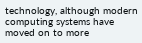technology, although modern computing systems have moved on to more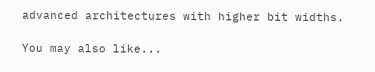advanced architectures with higher bit widths.

You may also like...